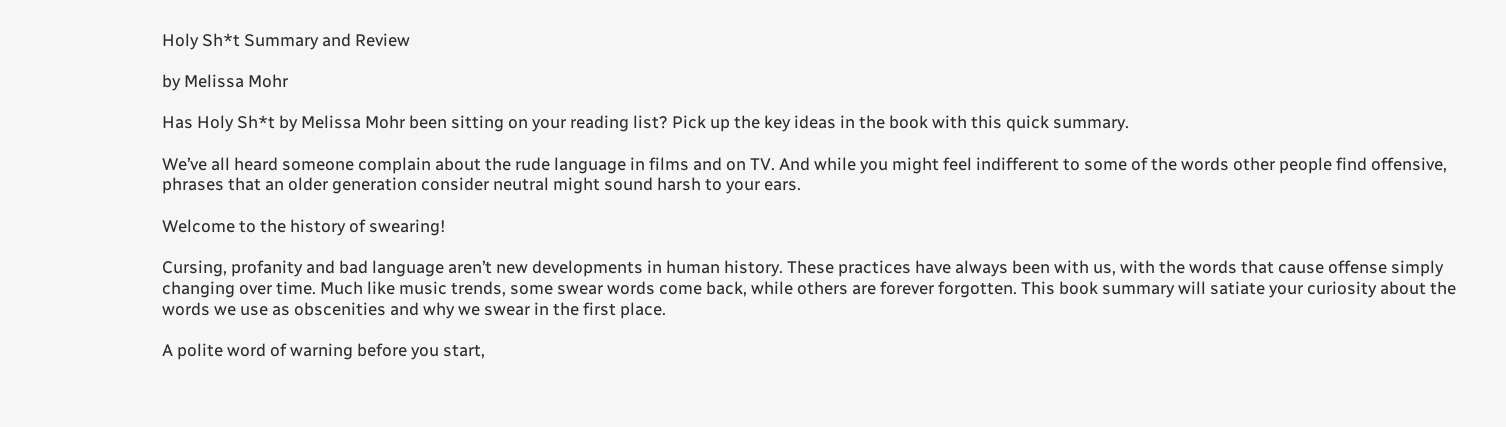Holy Sh*t Summary and Review

by Melissa Mohr

Has Holy Sh*t by Melissa Mohr been sitting on your reading list? Pick up the key ideas in the book with this quick summary.

We’ve all heard someone complain about the rude language in films and on TV. And while you might feel indifferent to some of the words other people find offensive, phrases that an older generation consider neutral might sound harsh to your ears.

Welcome to the history of swearing!

Cursing, profanity and bad language aren’t new developments in human history. These practices have always been with us, with the words that cause offense simply changing over time. Much like music trends, some swear words come back, while others are forever forgotten. This book summary will satiate your curiosity about the words we use as obscenities and why we swear in the first place.

A polite word of warning before you start,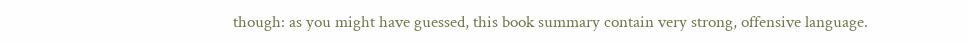though: as you might have guessed, this book summary contain very strong, offensive language.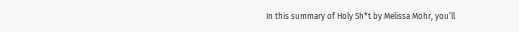In this summary of Holy Sh*t by Melissa Mohr, you’ll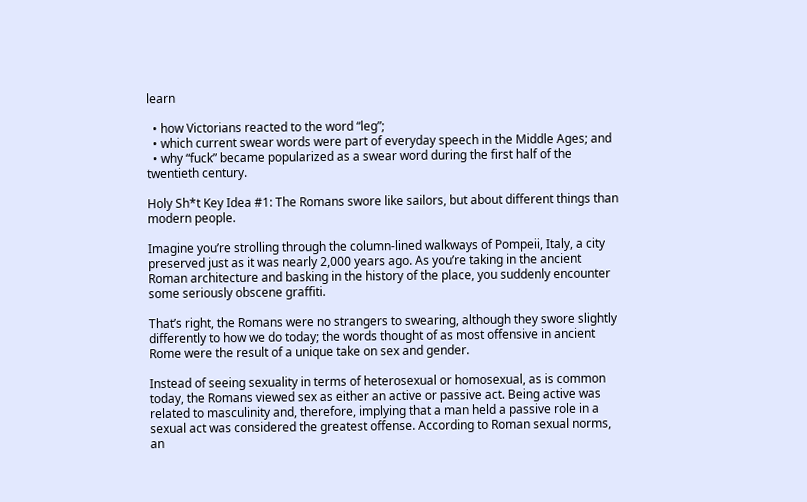learn

  • how Victorians reacted to the word “leg”;
  • which current swear words were part of everyday speech in the Middle Ages; and
  • why “fuck” became popularized as a swear word during the first half of the twentieth century.

Holy Sh*t Key Idea #1: The Romans swore like sailors, but about different things than modern people.

Imagine you’re strolling through the column-lined walkways of Pompeii, Italy, a city preserved just as it was nearly 2,000 years ago. As you’re taking in the ancient Roman architecture and basking in the history of the place, you suddenly encounter some seriously obscene graffiti.

That’s right, the Romans were no strangers to swearing, although they swore slightly differently to how we do today; the words thought of as most offensive in ancient Rome were the result of a unique take on sex and gender.

Instead of seeing sexuality in terms of heterosexual or homosexual, as is common today, the Romans viewed sex as either an active or passive act. Being active was related to masculinity and, therefore, implying that a man held a passive role in a sexual act was considered the greatest offense. According to Roman sexual norms, an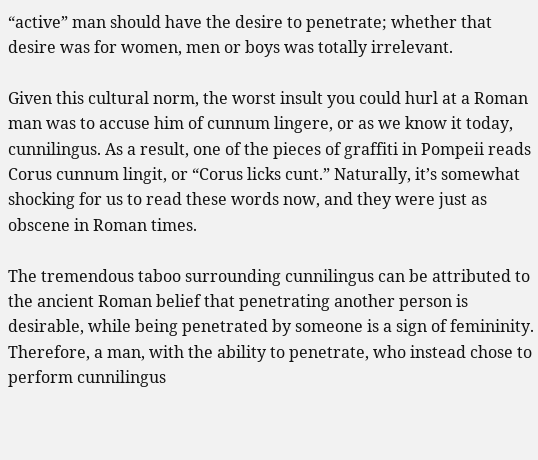“active” man should have the desire to penetrate; whether that desire was for women, men or boys was totally irrelevant.

Given this cultural norm, the worst insult you could hurl at a Roman man was to accuse him of cunnum lingere, or as we know it today, cunnilingus. As a result, one of the pieces of graffiti in Pompeii reads Corus cunnum lingit, or “Corus licks cunt.” Naturally, it’s somewhat shocking for us to read these words now, and they were just as obscene in Roman times.

The tremendous taboo surrounding cunnilingus can be attributed to the ancient Roman belief that penetrating another person is desirable, while being penetrated by someone is a sign of femininity. Therefore, a man, with the ability to penetrate, who instead chose to perform cunnilingus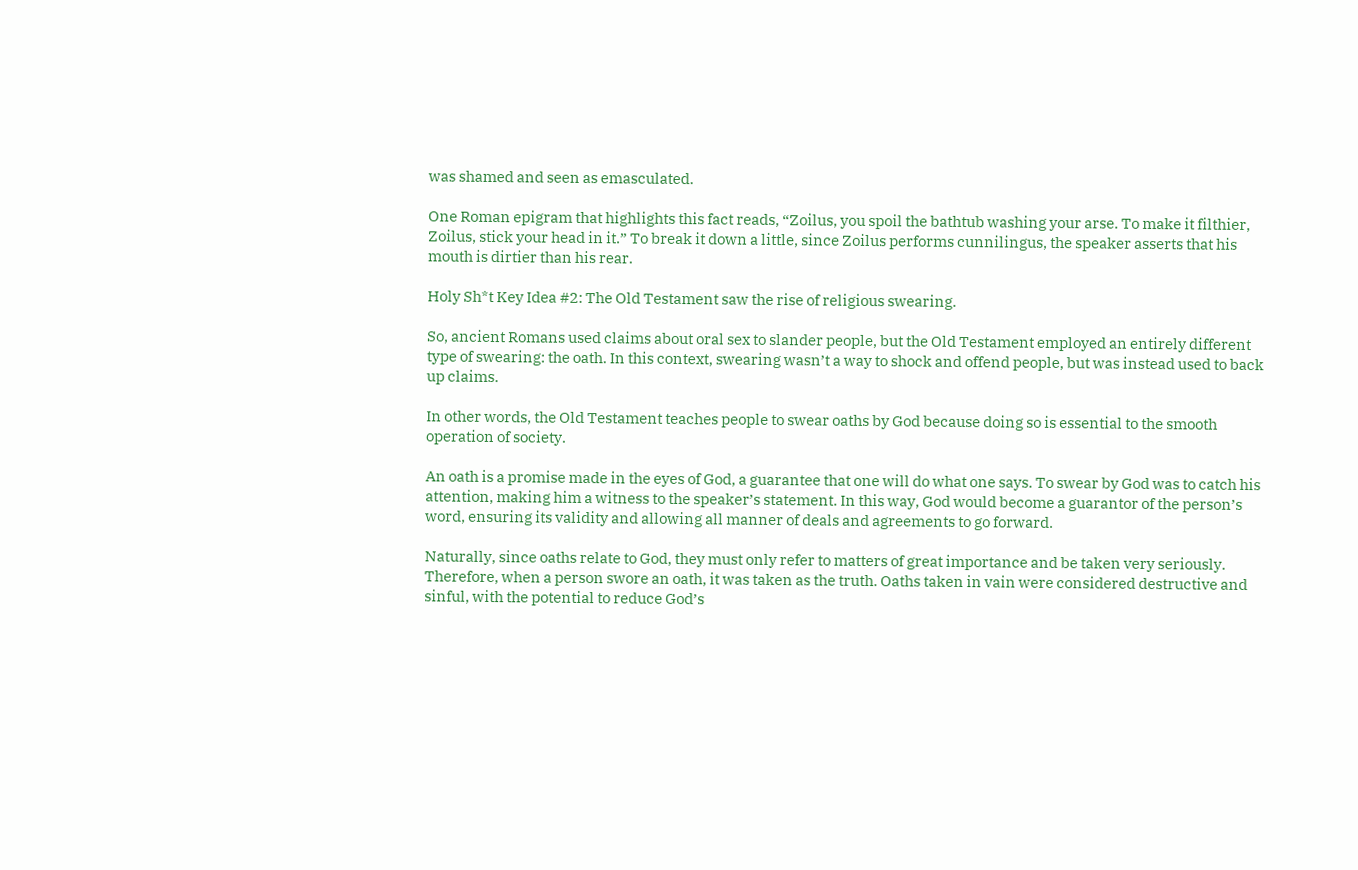was shamed and seen as emasculated.

One Roman epigram that highlights this fact reads, “Zoilus, you spoil the bathtub washing your arse. To make it filthier, Zoilus, stick your head in it.” To break it down a little, since Zoilus performs cunnilingus, the speaker asserts that his mouth is dirtier than his rear.

Holy Sh*t Key Idea #2: The Old Testament saw the rise of religious swearing.

So, ancient Romans used claims about oral sex to slander people, but the Old Testament employed an entirely different type of swearing: the oath. In this context, swearing wasn’t a way to shock and offend people, but was instead used to back up claims.

In other words, the Old Testament teaches people to swear oaths by God because doing so is essential to the smooth operation of society.

An oath is a promise made in the eyes of God, a guarantee that one will do what one says. To swear by God was to catch his attention, making him a witness to the speaker’s statement. In this way, God would become a guarantor of the person’s word, ensuring its validity and allowing all manner of deals and agreements to go forward.

Naturally, since oaths relate to God, they must only refer to matters of great importance and be taken very seriously. Therefore, when a person swore an oath, it was taken as the truth. Oaths taken in vain were considered destructive and sinful, with the potential to reduce God’s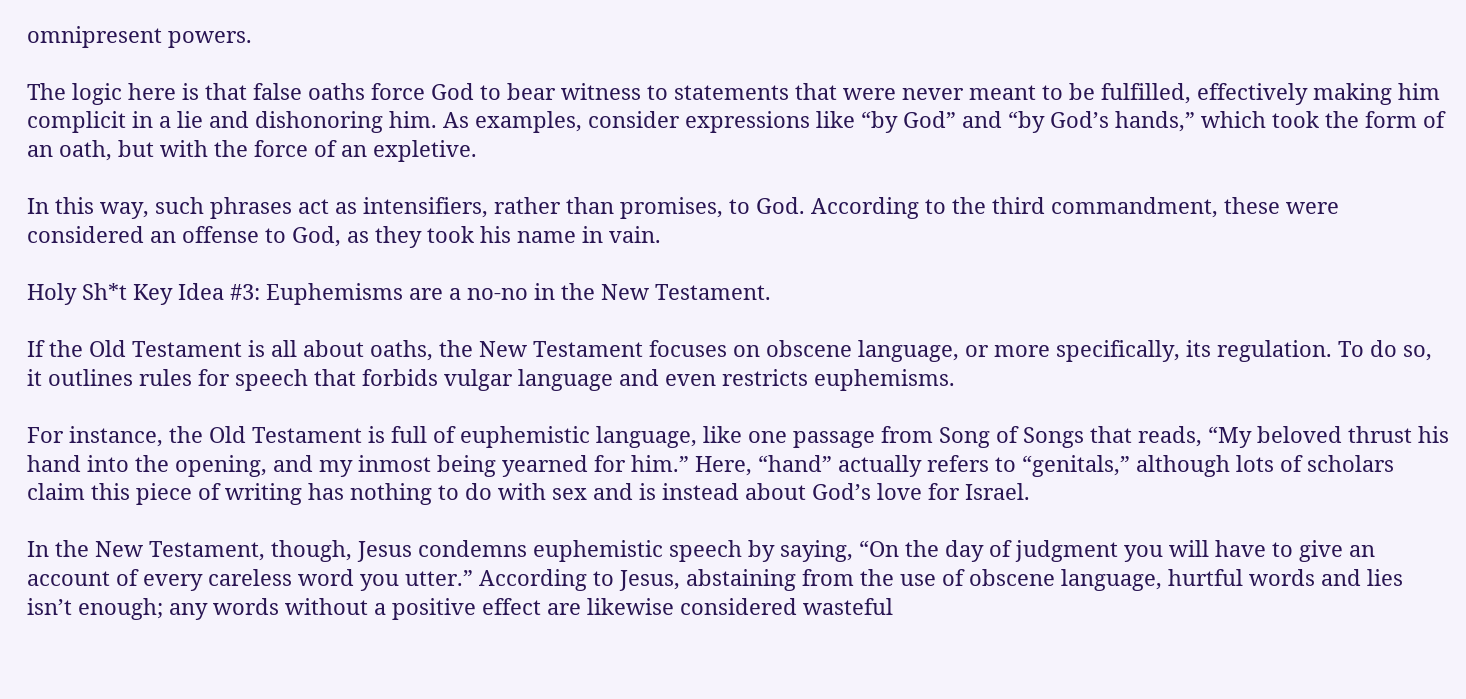omnipresent powers.

The logic here is that false oaths force God to bear witness to statements that were never meant to be fulfilled, effectively making him complicit in a lie and dishonoring him. As examples, consider expressions like “by God” and “by God’s hands,” which took the form of an oath, but with the force of an expletive.

In this way, such phrases act as intensifiers, rather than promises, to God. According to the third commandment, these were considered an offense to God, as they took his name in vain.

Holy Sh*t Key Idea #3: Euphemisms are a no-no in the New Testament.

If the Old Testament is all about oaths, the New Testament focuses on obscene language, or more specifically, its regulation. To do so, it outlines rules for speech that forbids vulgar language and even restricts euphemisms.

For instance, the Old Testament is full of euphemistic language, like one passage from Song of Songs that reads, “My beloved thrust his hand into the opening, and my inmost being yearned for him.” Here, “hand” actually refers to “genitals,” although lots of scholars claim this piece of writing has nothing to do with sex and is instead about God’s love for Israel.

In the New Testament, though, Jesus condemns euphemistic speech by saying, “On the day of judgment you will have to give an account of every careless word you utter.” According to Jesus, abstaining from the use of obscene language, hurtful words and lies isn’t enough; any words without a positive effect are likewise considered wasteful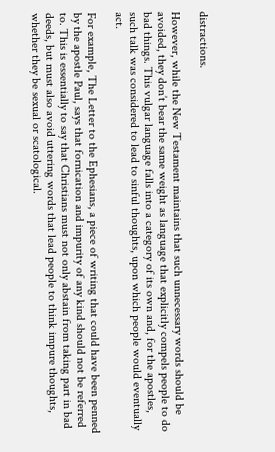distractions.

However, while the New Testament maintains that such unnecessary words should be avoided, they don’t bear the same weight as language that explicitly compels people to do bad things. This vulgar language falls into a category of its own and, for the apostles, such talk was considered to lead to sinful thoughts, upon which people would eventually act.

For example, The Letter to the Ephesians, a piece of writing that could have been penned by the apostle Paul, says that fornication and impurity of any kind should not be referred to. This is essentially to say that Christians must not only abstain from taking part in bad deeds, but must also avoid uttering words that lead people to think impure thoughts, whether they be sexual or scatological.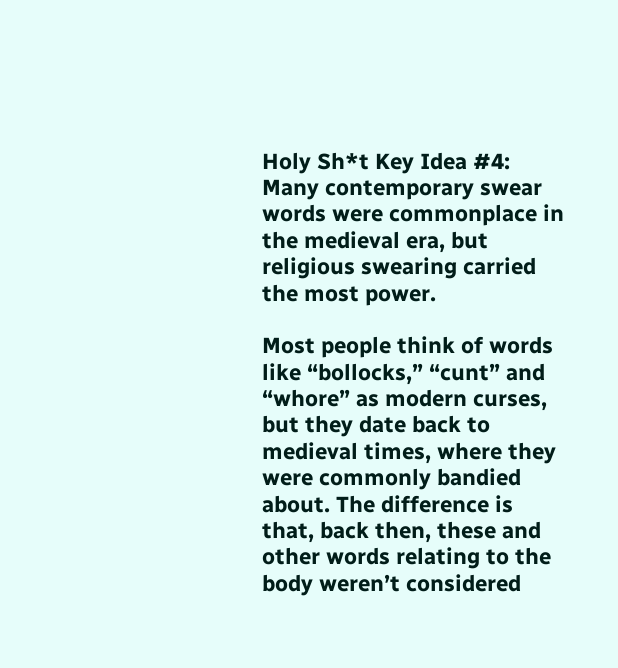Holy Sh*t Key Idea #4: Many contemporary swear words were commonplace in the medieval era, but religious swearing carried the most power.

Most people think of words like “bollocks,” “cunt” and “whore” as modern curses, but they date back to medieval times, where they were commonly bandied about. The difference is that, back then, these and other words relating to the body weren’t considered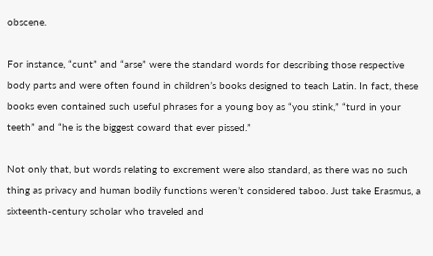obscene.

For instance, “cunt” and “arse” were the standard words for describing those respective body parts and were often found in children’s books designed to teach Latin. In fact, these books even contained such useful phrases for a young boy as “you stink,” “turd in your teeth” and “he is the biggest coward that ever pissed.”

Not only that, but words relating to excrement were also standard, as there was no such thing as privacy and human bodily functions weren’t considered taboo. Just take Erasmus, a sixteenth-century scholar who traveled and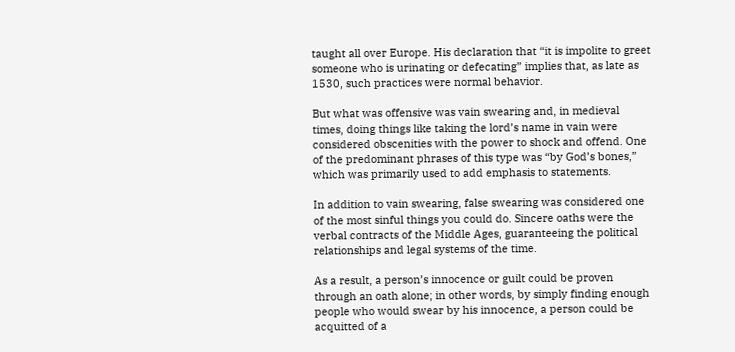taught all over Europe. His declaration that “it is impolite to greet someone who is urinating or defecating” implies that, as late as 1530, such practices were normal behavior.

But what was offensive was vain swearing and, in medieval times, doing things like taking the lord’s name in vain were considered obscenities with the power to shock and offend. One of the predominant phrases of this type was “by God’s bones,” which was primarily used to add emphasis to statements.

In addition to vain swearing, false swearing was considered one of the most sinful things you could do. Sincere oaths were the verbal contracts of the Middle Ages, guaranteeing the political relationships and legal systems of the time.

As a result, a person’s innocence or guilt could be proven through an oath alone; in other words, by simply finding enough people who would swear by his innocence, a person could be acquitted of a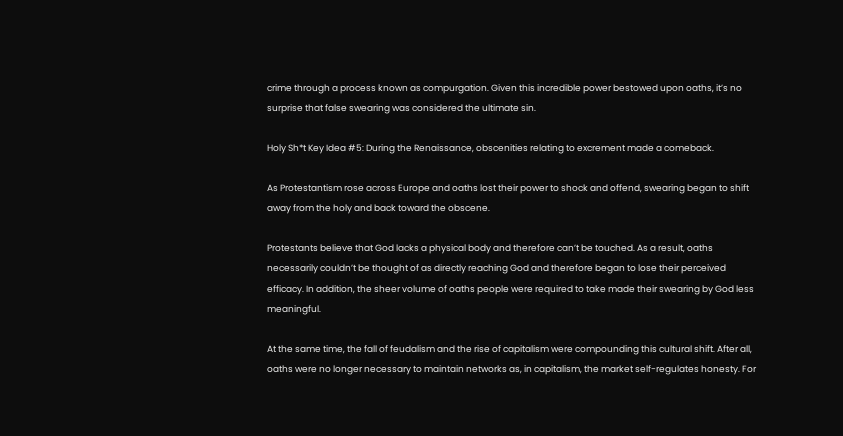crime through a process known as compurgation. Given this incredible power bestowed upon oaths, it’s no surprise that false swearing was considered the ultimate sin.

Holy Sh*t Key Idea #5: During the Renaissance, obscenities relating to excrement made a comeback.

As Protestantism rose across Europe and oaths lost their power to shock and offend, swearing began to shift away from the holy and back toward the obscene.

Protestants believe that God lacks a physical body and therefore can’t be touched. As a result, oaths necessarily couldn’t be thought of as directly reaching God and therefore began to lose their perceived efficacy. In addition, the sheer volume of oaths people were required to take made their swearing by God less meaningful.

At the same time, the fall of feudalism and the rise of capitalism were compounding this cultural shift. After all, oaths were no longer necessary to maintain networks as, in capitalism, the market self-regulates honesty. For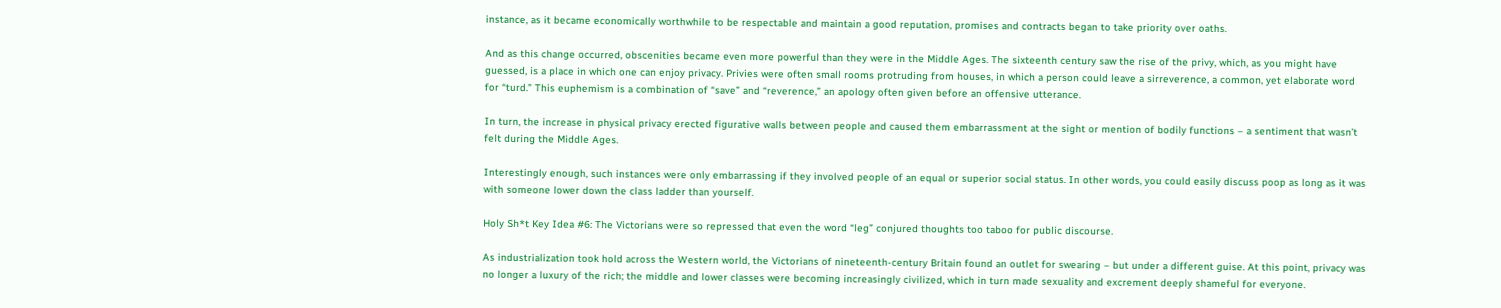instance, as it became economically worthwhile to be respectable and maintain a good reputation, promises and contracts began to take priority over oaths.

And as this change occurred, obscenities became even more powerful than they were in the Middle Ages. The sixteenth century saw the rise of the privy, which, as you might have guessed, is a place in which one can enjoy privacy. Privies were often small rooms protruding from houses, in which a person could leave a sirreverence, a common, yet elaborate word for “turd.” This euphemism is a combination of “save” and “reverence,” an apology often given before an offensive utterance.

In turn, the increase in physical privacy erected figurative walls between people and caused them embarrassment at the sight or mention of bodily functions – a sentiment that wasn’t felt during the Middle Ages.

Interestingly enough, such instances were only embarrassing if they involved people of an equal or superior social status. In other words, you could easily discuss poop as long as it was with someone lower down the class ladder than yourself.

Holy Sh*t Key Idea #6: The Victorians were so repressed that even the word “leg” conjured thoughts too taboo for public discourse.

As industrialization took hold across the Western world, the Victorians of nineteenth-century Britain found an outlet for swearing – but under a different guise. At this point, privacy was no longer a luxury of the rich; the middle and lower classes were becoming increasingly civilized, which in turn made sexuality and excrement deeply shameful for everyone.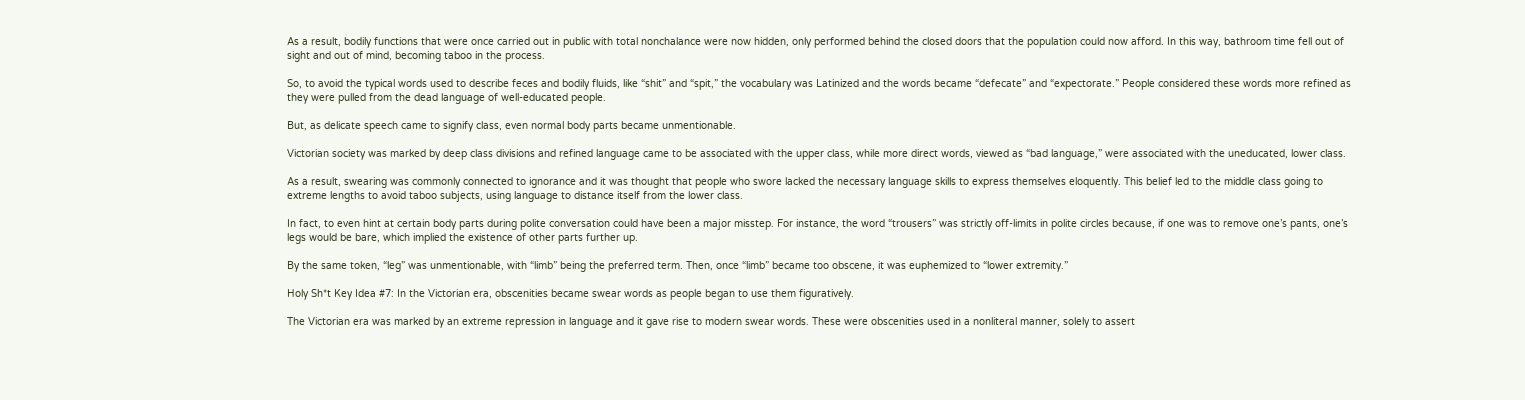As a result, bodily functions that were once carried out in public with total nonchalance were now hidden, only performed behind the closed doors that the population could now afford. In this way, bathroom time fell out of sight and out of mind, becoming taboo in the process.

So, to avoid the typical words used to describe feces and bodily fluids, like “shit” and “spit,” the vocabulary was Latinized and the words became “defecate” and “expectorate.” People considered these words more refined as they were pulled from the dead language of well-educated people.

But, as delicate speech came to signify class, even normal body parts became unmentionable.

Victorian society was marked by deep class divisions and refined language came to be associated with the upper class, while more direct words, viewed as “bad language,” were associated with the uneducated, lower class.

As a result, swearing was commonly connected to ignorance and it was thought that people who swore lacked the necessary language skills to express themselves eloquently. This belief led to the middle class going to extreme lengths to avoid taboo subjects, using language to distance itself from the lower class.

In fact, to even hint at certain body parts during polite conversation could have been a major misstep. For instance, the word “trousers” was strictly off-limits in polite circles because, if one was to remove one’s pants, one’s legs would be bare, which implied the existence of other parts further up.

By the same token, “leg” was unmentionable, with “limb” being the preferred term. Then, once “limb” became too obscene, it was euphemized to “lower extremity.”

Holy Sh*t Key Idea #7: In the Victorian era, obscenities became swear words as people began to use them figuratively.

The Victorian era was marked by an extreme repression in language and it gave rise to modern swear words. These were obscenities used in a nonliteral manner, solely to assert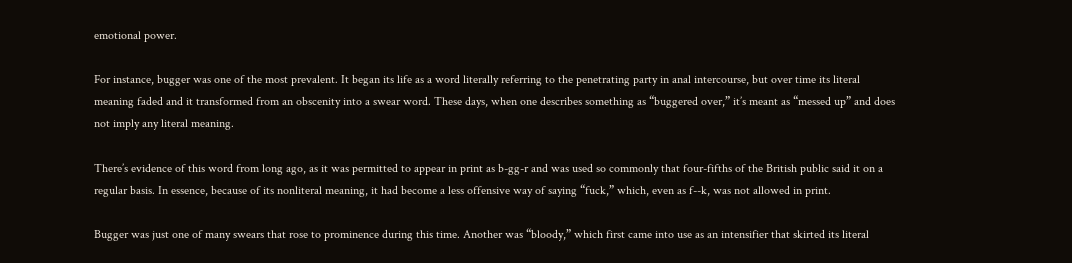emotional power.

For instance, bugger was one of the most prevalent. It began its life as a word literally referring to the penetrating party in anal intercourse, but over time its literal meaning faded and it transformed from an obscenity into a swear word. These days, when one describes something as “buggered over,” it’s meant as “messed up” and does not imply any literal meaning.

There’s evidence of this word from long ago, as it was permitted to appear in print as b-gg-r and was used so commonly that four-fifths of the British public said it on a regular basis. In essence, because of its nonliteral meaning, it had become a less offensive way of saying “fuck,” which, even as f--k, was not allowed in print.

Bugger was just one of many swears that rose to prominence during this time. Another was “bloody,” which first came into use as an intensifier that skirted its literal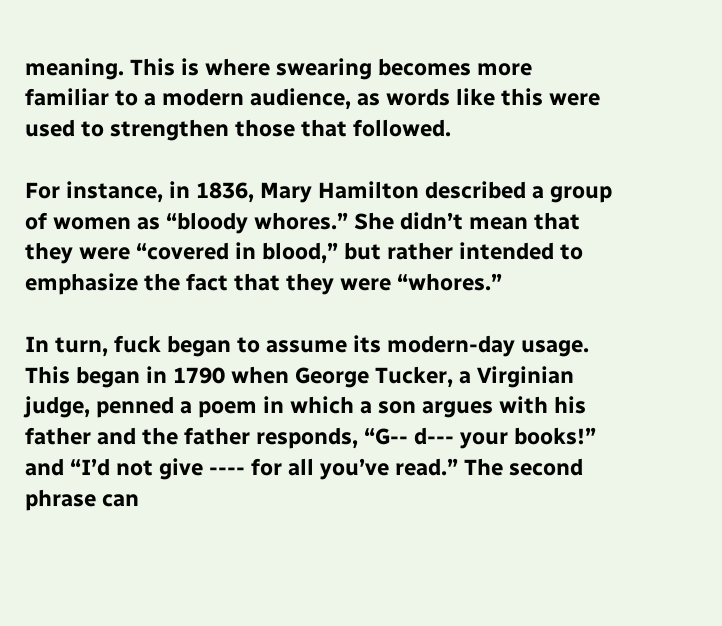meaning. This is where swearing becomes more familiar to a modern audience, as words like this were used to strengthen those that followed.

For instance, in 1836, Mary Hamilton described a group of women as “bloody whores.” She didn’t mean that they were “covered in blood,” but rather intended to emphasize the fact that they were “whores.”

In turn, fuck began to assume its modern-day usage. This began in 1790 when George Tucker, a Virginian judge, penned a poem in which a son argues with his father and the father responds, “G-- d--- your books!” and “I’d not give ---- for all you’ve read.” The second phrase can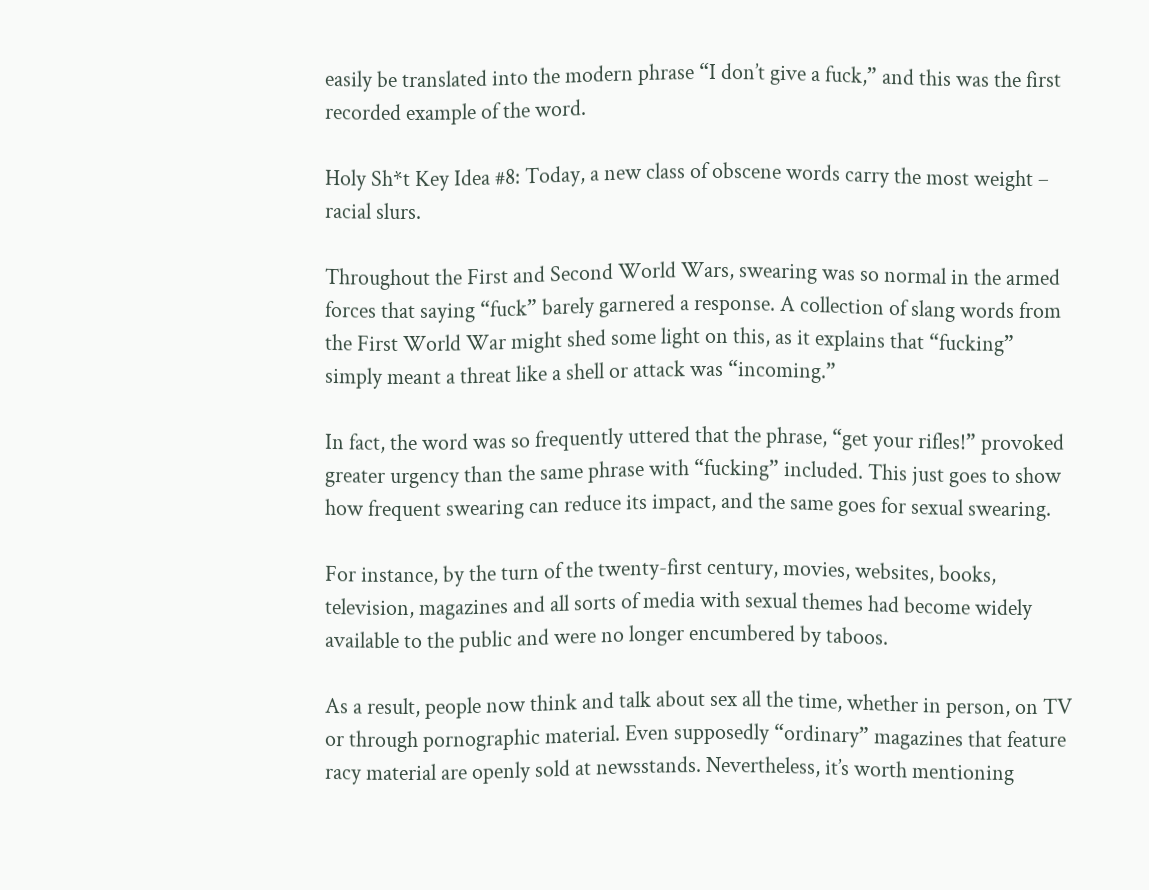easily be translated into the modern phrase “I don’t give a fuck,” and this was the first recorded example of the word.

Holy Sh*t Key Idea #8: Today, a new class of obscene words carry the most weight – racial slurs.

Throughout the First and Second World Wars, swearing was so normal in the armed forces that saying “fuck” barely garnered a response. A collection of slang words from the First World War might shed some light on this, as it explains that “fucking” simply meant a threat like a shell or attack was “incoming.”

In fact, the word was so frequently uttered that the phrase, “get your rifles!” provoked greater urgency than the same phrase with “fucking” included. This just goes to show how frequent swearing can reduce its impact, and the same goes for sexual swearing.

For instance, by the turn of the twenty-first century, movies, websites, books, television, magazines and all sorts of media with sexual themes had become widely available to the public and were no longer encumbered by taboos.

As a result, people now think and talk about sex all the time, whether in person, on TV or through pornographic material. Even supposedly “ordinary” magazines that feature racy material are openly sold at newsstands. Nevertheless, it’s worth mentioning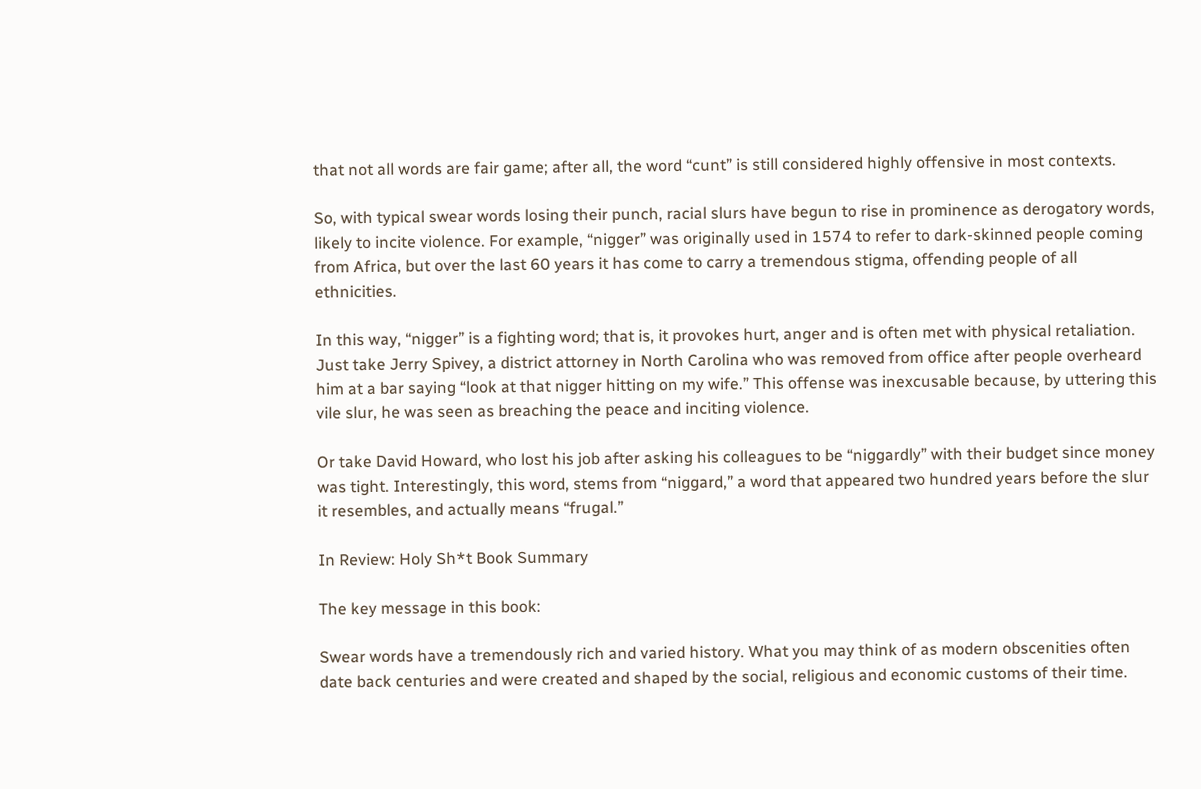that not all words are fair game; after all, the word “cunt” is still considered highly offensive in most contexts.

So, with typical swear words losing their punch, racial slurs have begun to rise in prominence as derogatory words, likely to incite violence. For example, “nigger” was originally used in 1574 to refer to dark-skinned people coming from Africa, but over the last 60 years it has come to carry a tremendous stigma, offending people of all ethnicities.

In this way, “nigger” is a fighting word; that is, it provokes hurt, anger and is often met with physical retaliation. Just take Jerry Spivey, a district attorney in North Carolina who was removed from office after people overheard him at a bar saying “look at that nigger hitting on my wife.” This offense was inexcusable because, by uttering this vile slur, he was seen as breaching the peace and inciting violence.

Or take David Howard, who lost his job after asking his colleagues to be “niggardly” with their budget since money was tight. Interestingly, this word, stems from “niggard,” a word that appeared two hundred years before the slur it resembles, and actually means “frugal.”

In Review: Holy Sh*t Book Summary

The key message in this book:

Swear words have a tremendously rich and varied history. What you may think of as modern obscenities often date back centuries and were created and shaped by the social, religious and economic customs of their time.